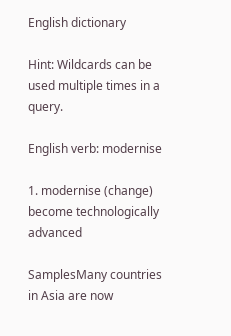English dictionary

Hint: Wildcards can be used multiple times in a query.

English verb: modernise

1. modernise (change) become technologically advanced

SamplesMany countries in Asia are now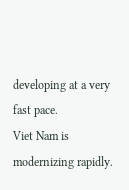developing at a very fast pace.
Viet Nam is modernizing rapidly.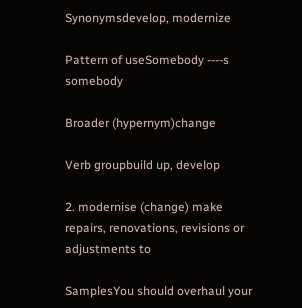Synonymsdevelop, modernize

Pattern of useSomebody ----s somebody

Broader (hypernym)change

Verb groupbuild up, develop

2. modernise (change) make repairs, renovations, revisions or adjustments to

SamplesYou should overhaul your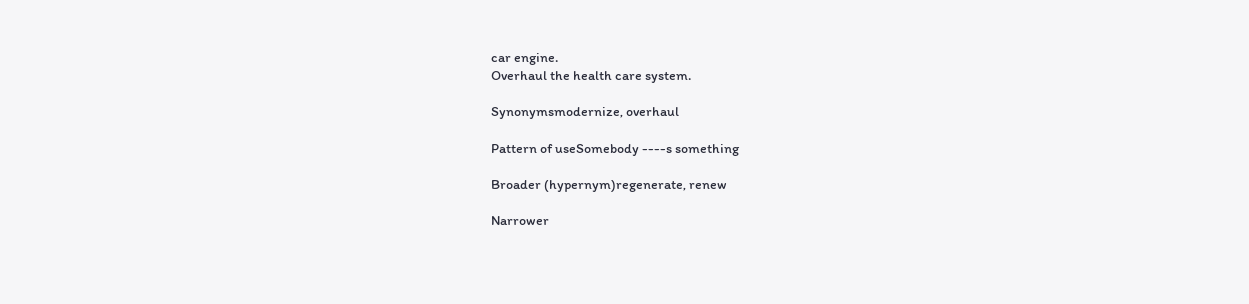car engine.
Overhaul the health care system.

Synonymsmodernize, overhaul

Pattern of useSomebody ----s something

Broader (hypernym)regenerate, renew

Narrower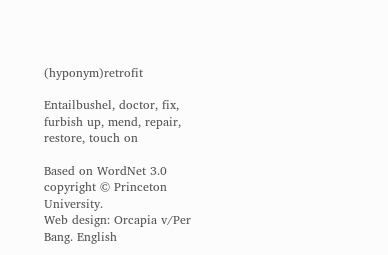(hyponym)retrofit

Entailbushel, doctor, fix, furbish up, mend, repair, restore, touch on

Based on WordNet 3.0 copyright © Princeton University.
Web design: Orcapia v/Per Bang. English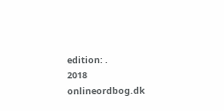edition: .
2018 onlineordbog.dk